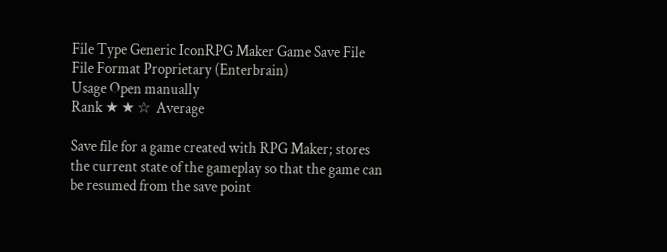File Type Generic IconRPG Maker Game Save File
File Format Proprietary (Enterbrain)
Usage Open manually
Rank ★ ★ ☆  Average

Save file for a game created with RPG Maker; stores the current state of the gameplay so that the game can be resumed from the save point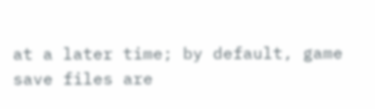at a later time; by default, game save files are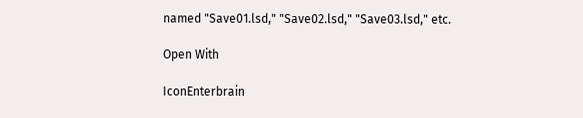named "Save01.lsd," "Save02.lsd," "Save03.lsd," etc.

Open With

IconEnterbrain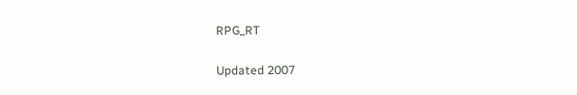RPG_RT

Updated 2007